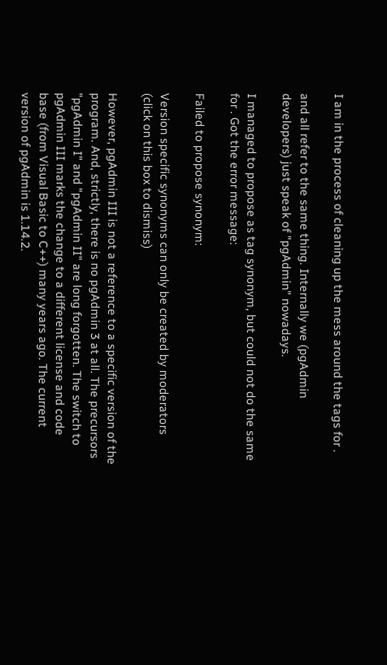I am in the process of cleaning up the mess around the tags for .

and all refer to the same thing. Internally we (pgAdmin developers) just speak of "pgAdmin" nowadays.

I managed to propose as tag synonym, but could not do the same for . Got the error message:

Failed to propose synonym:

Version specific synonyms can only be created by moderators (click on this box to dismiss)

However, pgAdmin III is not a reference to a specific version of the program. And, strictly, there is no pgAdmin 3 at all. The precursors "pgAdmin I" and "pgAdmin II" are long forgotten. The switch to pgAdmin III marks the change to a different license and code base (from Visual Basic to C++) many years ago. The current version of pgAdmin is 1.14.2.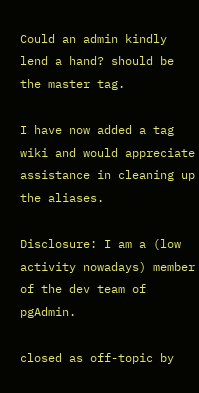Could an admin kindly lend a hand? should be the master tag.

I have now added a tag wiki and would appreciate assistance in cleaning up the aliases.

Disclosure: I am a (low activity nowadays) member of the dev team of pgAdmin.

closed as off-topic by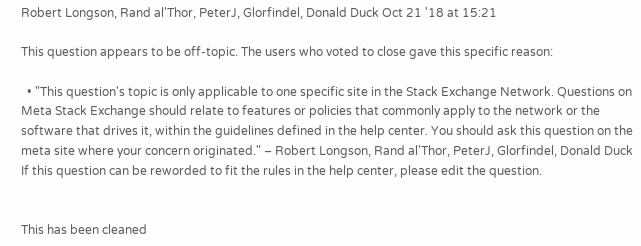Robert Longson, Rand al'Thor, PeterJ, Glorfindel, Donald Duck Oct 21 '18 at 15:21

This question appears to be off-topic. The users who voted to close gave this specific reason:

  • "This question's topic is only applicable to one specific site in the Stack Exchange Network. Questions on Meta Stack Exchange should relate to features or policies that commonly apply to the network or the software that drives it, within the guidelines defined in the help center. You should ask this question on the meta site where your concern originated." – Robert Longson, Rand al'Thor, PeterJ, Glorfindel, Donald Duck
If this question can be reworded to fit the rules in the help center, please edit the question.


This has been cleaned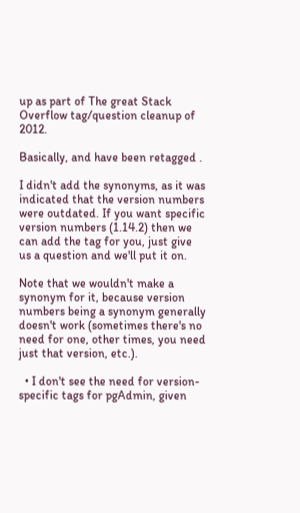up as part of The great Stack Overflow tag/question cleanup of 2012.

Basically, and have been retagged .

I didn't add the synonyms, as it was indicated that the version numbers were outdated. If you want specific version numbers (1.14.2) then we can add the tag for you, just give us a question and we'll put it on.

Note that we wouldn't make a synonym for it, because version numbers being a synonym generally doesn't work (sometimes there's no need for one, other times, you need just that version, etc.).

  • I don't see the need for version-specific tags for pgAdmin, given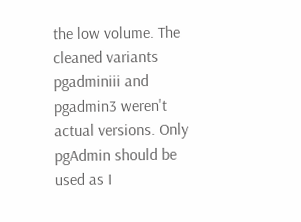the low volume. The cleaned variants pgadminiii and pgadmin3 weren't actual versions. Only pgAdmin should be used as I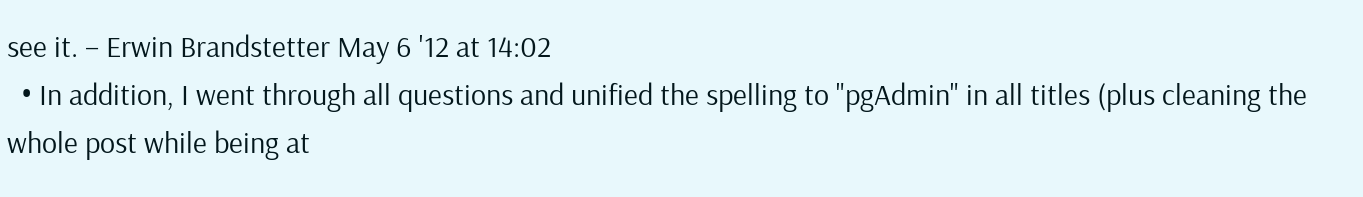see it. – Erwin Brandstetter May 6 '12 at 14:02
  • In addition, I went through all questions and unified the spelling to "pgAdmin" in all titles (plus cleaning the whole post while being at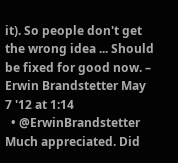it). So people don't get the wrong idea ... Should be fixed for good now. – Erwin Brandstetter May 7 '12 at 1:14
  • @ErwinBrandstetter Much appreciated. Did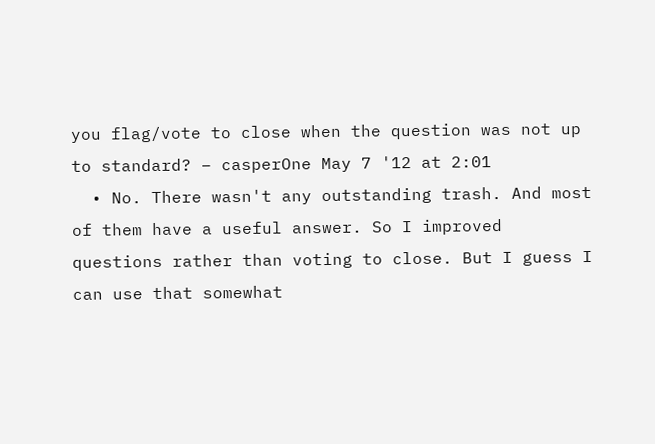you flag/vote to close when the question was not up to standard? – casperOne May 7 '12 at 2:01
  • No. There wasn't any outstanding trash. And most of them have a useful answer. So I improved questions rather than voting to close. But I guess I can use that somewhat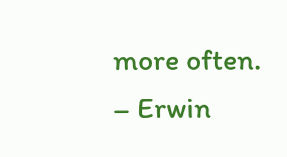more often. – Erwin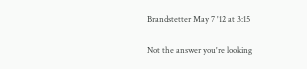Brandstetter May 7 '12 at 3:15

Not the answer you're looking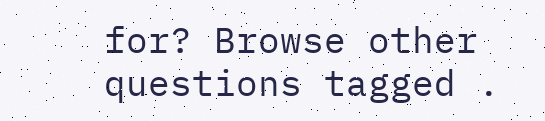for? Browse other questions tagged .